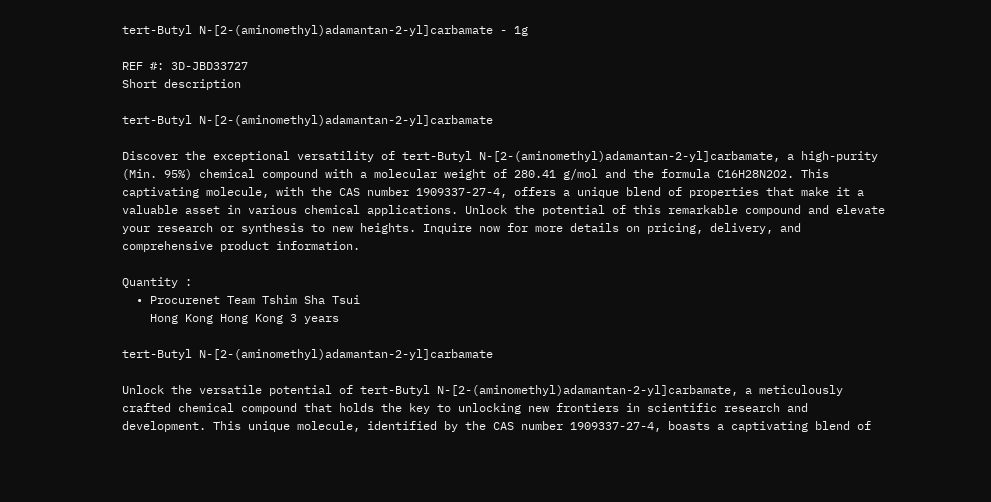tert-Butyl N-[2-(aminomethyl)adamantan-2-yl]carbamate - 1g

REF #: 3D-JBD33727
Short description

tert-Butyl N-[2-(aminomethyl)adamantan-2-yl]carbamate

Discover the exceptional versatility of tert-Butyl N-[2-(aminomethyl)adamantan-2-yl]carbamate, a high-purity (Min. 95%) chemical compound with a molecular weight of 280.41 g/mol and the formula C16H28N2O2. This captivating molecule, with the CAS number 1909337-27-4, offers a unique blend of properties that make it a valuable asset in various chemical applications. Unlock the potential of this remarkable compound and elevate your research or synthesis to new heights. Inquire now for more details on pricing, delivery, and comprehensive product information.

Quantity :
  • Procurenet Team Tshim Sha Tsui
    Hong Kong Hong Kong 3 years

tert-Butyl N-[2-(aminomethyl)adamantan-2-yl]carbamate

Unlock the versatile potential of tert-Butyl N-[2-(aminomethyl)adamantan-2-yl]carbamate, a meticulously crafted chemical compound that holds the key to unlocking new frontiers in scientific research and development. This unique molecule, identified by the CAS number 1909337-27-4, boasts a captivating blend of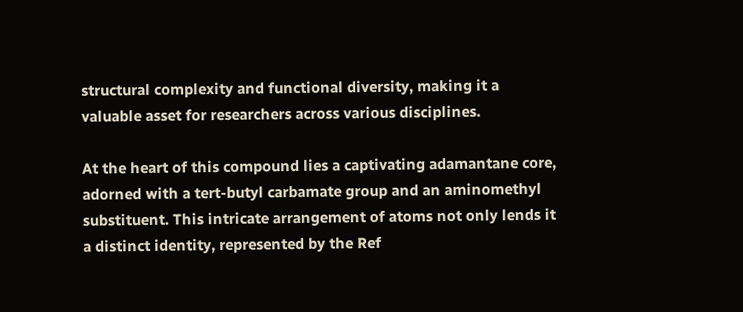structural complexity and functional diversity, making it a valuable asset for researchers across various disciplines.

At the heart of this compound lies a captivating adamantane core, adorned with a tert-butyl carbamate group and an aminomethyl substituent. This intricate arrangement of atoms not only lends it a distinct identity, represented by the Ref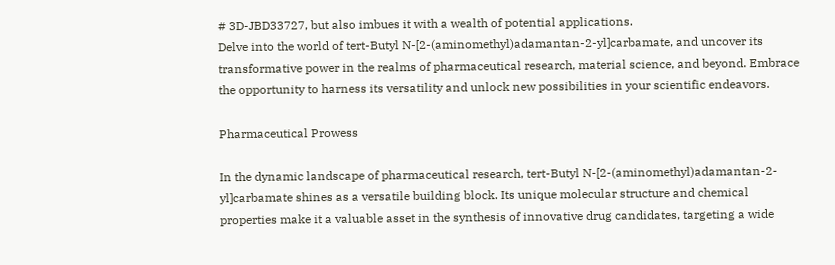# 3D-JBD33727, but also imbues it with a wealth of potential applications.
Delve into the world of tert-Butyl N-[2-(aminomethyl)adamantan-2-yl]carbamate, and uncover its transformative power in the realms of pharmaceutical research, material science, and beyond. Embrace the opportunity to harness its versatility and unlock new possibilities in your scientific endeavors.

Pharmaceutical Prowess

In the dynamic landscape of pharmaceutical research, tert-Butyl N-[2-(aminomethyl)adamantan-2-yl]carbamate shines as a versatile building block. Its unique molecular structure and chemical properties make it a valuable asset in the synthesis of innovative drug candidates, targeting a wide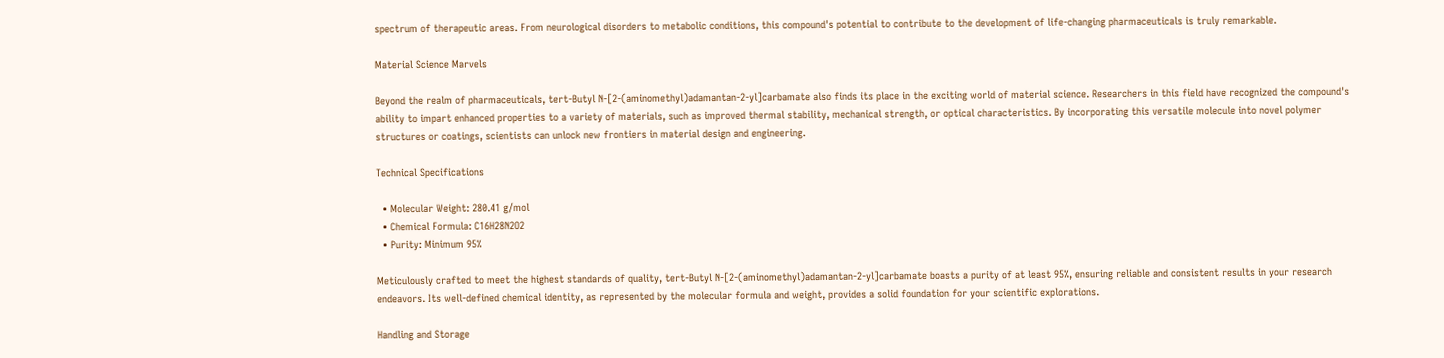spectrum of therapeutic areas. From neurological disorders to metabolic conditions, this compound's potential to contribute to the development of life-changing pharmaceuticals is truly remarkable.

Material Science Marvels

Beyond the realm of pharmaceuticals, tert-Butyl N-[2-(aminomethyl)adamantan-2-yl]carbamate also finds its place in the exciting world of material science. Researchers in this field have recognized the compound's ability to impart enhanced properties to a variety of materials, such as improved thermal stability, mechanical strength, or optical characteristics. By incorporating this versatile molecule into novel polymer structures or coatings, scientists can unlock new frontiers in material design and engineering.

Technical Specifications

  • Molecular Weight: 280.41 g/mol
  • Chemical Formula: C16H28N2O2
  • Purity: Minimum 95%

Meticulously crafted to meet the highest standards of quality, tert-Butyl N-[2-(aminomethyl)adamantan-2-yl]carbamate boasts a purity of at least 95%, ensuring reliable and consistent results in your research endeavors. Its well-defined chemical identity, as represented by the molecular formula and weight, provides a solid foundation for your scientific explorations.

Handling and Storage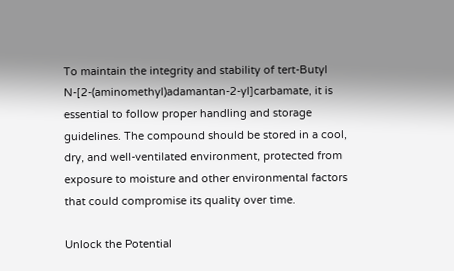To maintain the integrity and stability of tert-Butyl N-[2-(aminomethyl)adamantan-2-yl]carbamate, it is essential to follow proper handling and storage guidelines. The compound should be stored in a cool, dry, and well-ventilated environment, protected from exposure to moisture and other environmental factors that could compromise its quality over time.

Unlock the Potential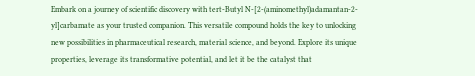Embark on a journey of scientific discovery with tert-Butyl N-[2-(aminomethyl)adamantan-2-yl]carbamate as your trusted companion. This versatile compound holds the key to unlocking new possibilities in pharmaceutical research, material science, and beyond. Explore its unique properties, leverage its transformative potential, and let it be the catalyst that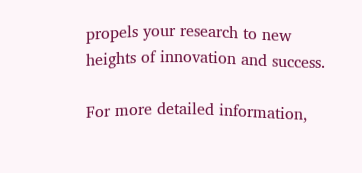propels your research to new heights of innovation and success.

For more detailed information,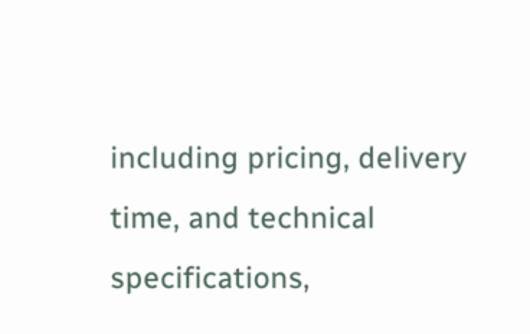including pricing, delivery time, and technical specifications,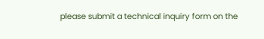please submit a technical inquiry form on the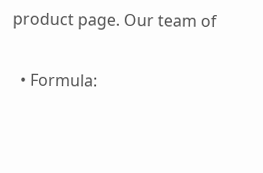product page. Our team of

  • Formula: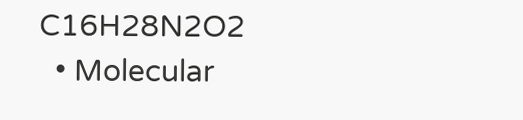C16H28N2O2
  • Molecular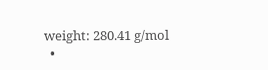weight: 280.41 g/mol
  •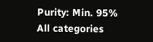Purity: Min. 95%
All categories